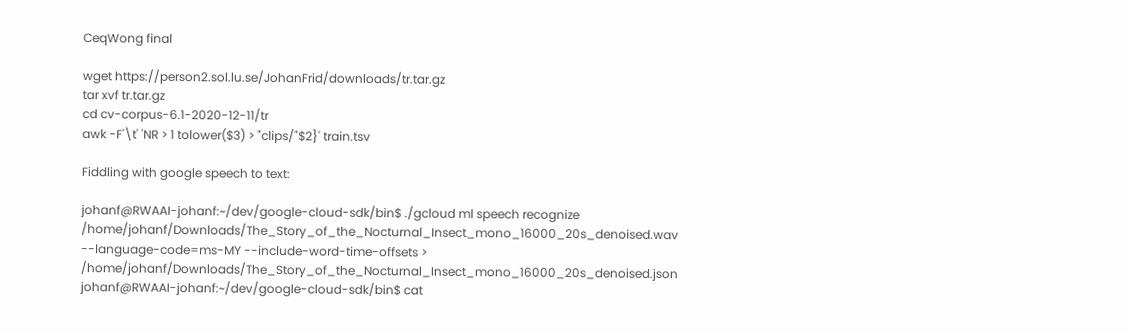CeqWong final

wget https://person2.sol.lu.se/JohanFrid/downloads/tr.tar.gz
tar xvf tr.tar.gz
cd cv-corpus-6.1-2020-12-11/tr
awk -F'\t' 'NR > 1 tolower($3) > "clips/"$2}' train.tsv

Fiddling with google speech to text:

johanf@RWAAI-johanf:~/dev/google-cloud-sdk/bin$ ./gcloud ml speech recognize /home/johanf/Downloads/The_Story_of_the_Nocturnal_Insect_mono_16000_20s_denoised.wav --language-code=ms-MY --include-word-time-offsets > /home/johanf/Downloads/The_Story_of_the_Nocturnal_Insect_mono_16000_20s_denoised.json
johanf@RWAAI-johanf:~/dev/google-cloud-sdk/bin$ cat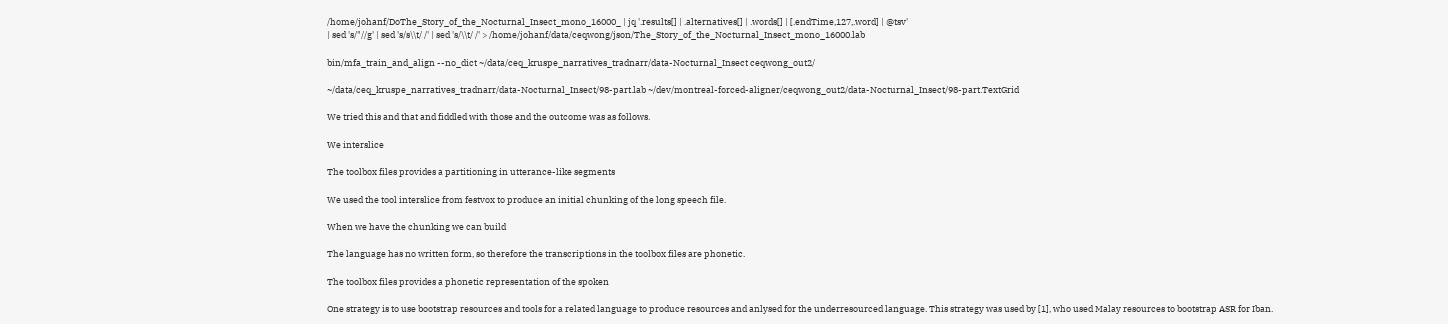/home/johanf/DoThe_Story_of_the_Nocturnal_Insect_mono_16000_ | jq '.results[] | .alternatives[] | .words[] | [.endTime,127,.word] | @tsv'
| sed 's/"//g' | sed 's/s\\t/ /' | sed 's/\\t/ /' > /home/johanf/data/ceqwong/json/The_Story_of_the_Nocturnal_Insect_mono_16000.lab

bin/mfa_train_and_align --no_dict ~/data/ceq_kruspe_narratives_tradnarr/data-Nocturnal_Insect ceqwong_out2/

~/data/ceq_kruspe_narratives_tradnarr/data-Nocturnal_Insect/98-part.lab ~/dev/montreal-forced-aligner/ceqwong_out2/data-Nocturnal_Insect/98-part.TextGrid

We tried this and that and fiddled with those and the outcome was as follows.

We interslice

The toolbox files provides a partitioning in utterance-like segments

We used the tool interslice from festvox to produce an initial chunking of the long speech file.

When we have the chunking we can build

The language has no written form, so therefore the transcriptions in the toolbox files are phonetic.

The toolbox files provides a phonetic representation of the spoken

One strategy is to use bootstrap resources and tools for a related language to produce resources and anlysed for the underresourced language. This strategy was used by [1], who used Malay resources to bootstrap ASR for Iban.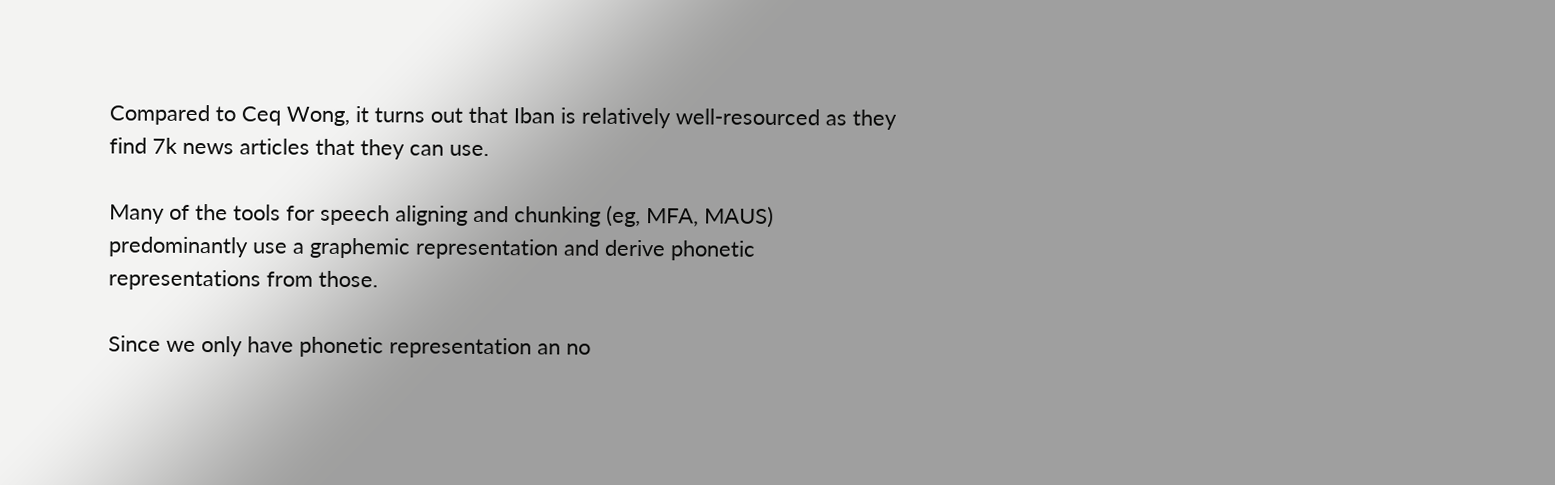Compared to Ceq Wong, it turns out that Iban is relatively well-resourced as they find 7k news articles that they can use.

Many of the tools for speech aligning and chunking (eg, MFA, MAUS) predominantly use a graphemic representation and derive phonetic representations from those.

Since we only have phonetic representation an no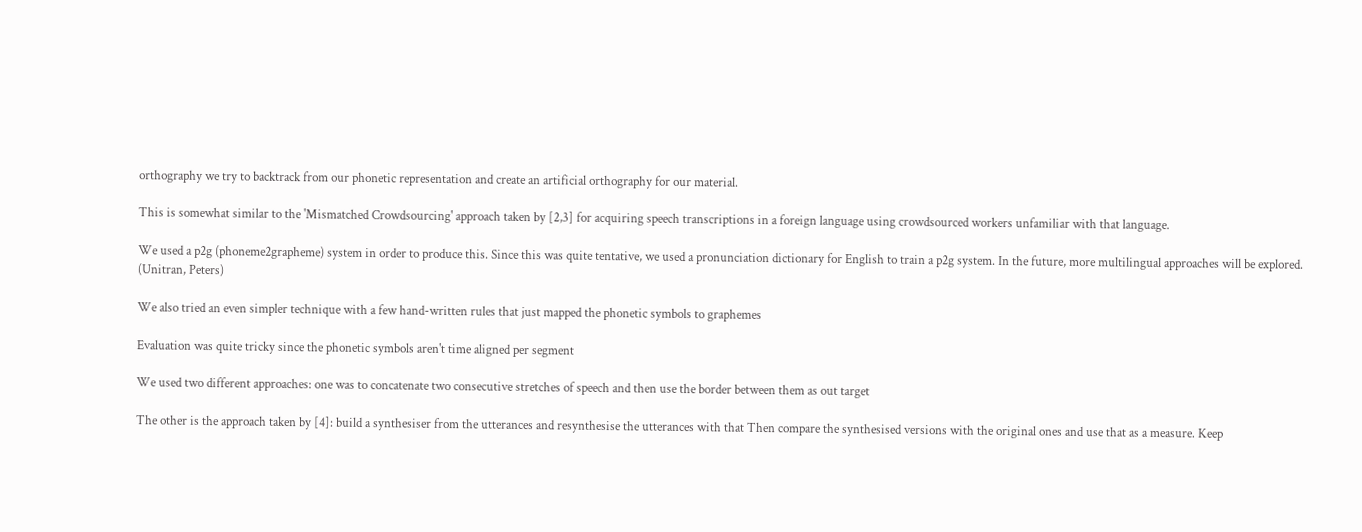orthography we try to backtrack from our phonetic representation and create an artificial orthography for our material.

This is somewhat similar to the 'Mismatched Crowdsourcing' approach taken by [2,3] for acquiring speech transcriptions in a foreign language using crowdsourced workers unfamiliar with that language.

We used a p2g (phoneme2grapheme) system in order to produce this. Since this was quite tentative, we used a pronunciation dictionary for English to train a p2g system. In the future, more multilingual approaches will be explored. (Unitran, Peters)

We also tried an even simpler technique with a few hand-written rules that just mapped the phonetic symbols to graphemes

Evaluation was quite tricky since the phonetic symbols aren't time aligned per segment

We used two different approaches: one was to concatenate two consecutive stretches of speech and then use the border between them as out target

The other is the approach taken by [4]: build a synthesiser from the utterances and resynthesise the utterances with that Then compare the synthesised versions with the original ones and use that as a measure. Keep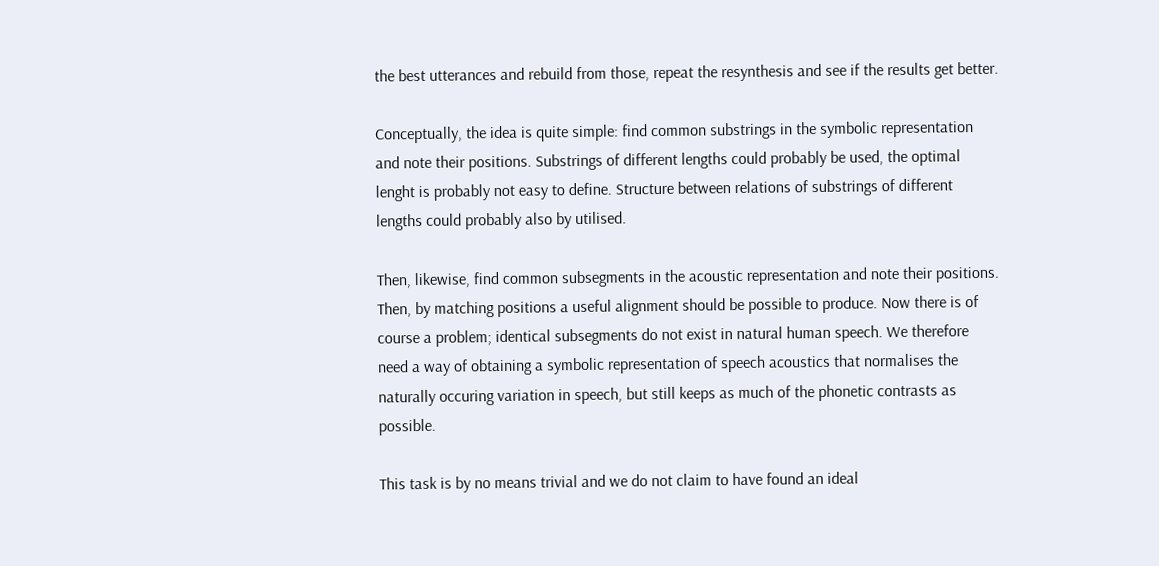the best utterances and rebuild from those, repeat the resynthesis and see if the results get better.

Conceptually, the idea is quite simple: find common substrings in the symbolic representation and note their positions. Substrings of different lengths could probably be used, the optimal lenght is probably not easy to define. Structure between relations of substrings of different lengths could probably also by utilised.

Then, likewise, find common subsegments in the acoustic representation and note their positions. Then, by matching positions a useful alignment should be possible to produce. Now there is of course a problem; identical subsegments do not exist in natural human speech. We therefore need a way of obtaining a symbolic representation of speech acoustics that normalises the naturally occuring variation in speech, but still keeps as much of the phonetic contrasts as possible.

This task is by no means trivial and we do not claim to have found an ideal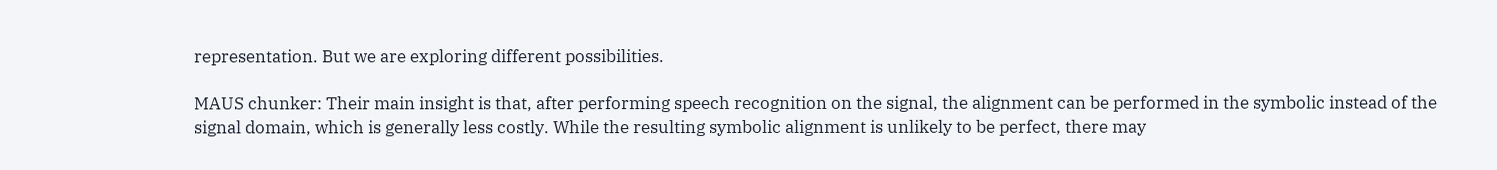representation. But we are exploring different possibilities.

MAUS chunker: Their main insight is that, after performing speech recognition on the signal, the alignment can be performed in the symbolic instead of the signal domain, which is generally less costly. While the resulting symbolic alignment is unlikely to be perfect, there may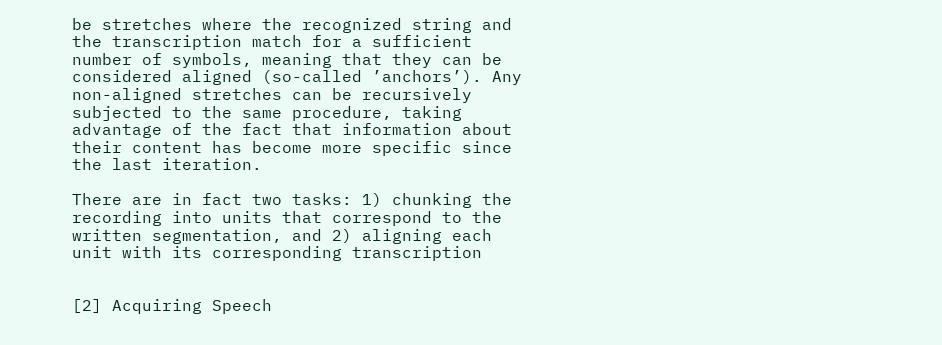be stretches where the recognized string and the transcription match for a sufficient number of symbols, meaning that they can be considered aligned (so-called ’anchors’). Any non-aligned stretches can be recursively subjected to the same procedure, taking advantage of the fact that information about their content has become more specific since the last iteration.

There are in fact two tasks: 1) chunking the recording into units that correspond to the written segmentation, and 2) aligning each unit with its corresponding transcription


[2] Acquiring Speech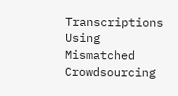Transcriptions Using Mismatched Crowdsourcing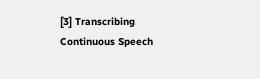[3] Transcribing Continuous Speech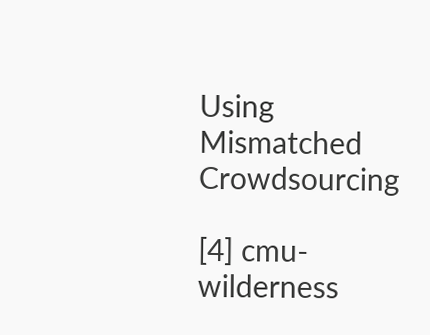Using Mismatched Crowdsourcing

[4] cmu-wilderness